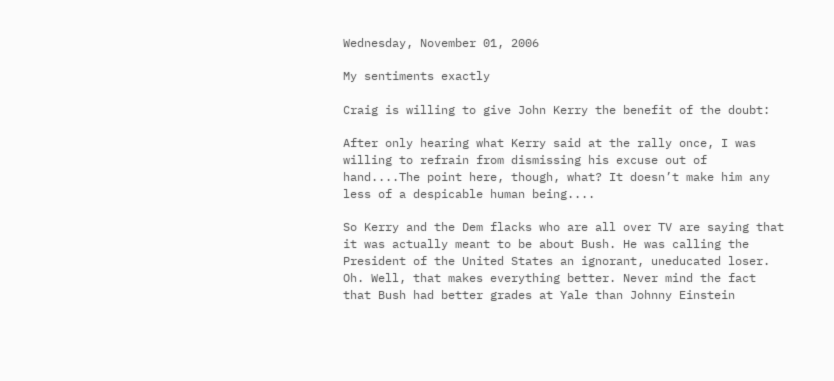Wednesday, November 01, 2006

My sentiments exactly

Craig is willing to give John Kerry the benefit of the doubt:

After only hearing what Kerry said at the rally once, I was willing to refrain from dismissing his excuse out of hand....The point here, though, what? It doesn’t make him any less of a despicable human being....

So Kerry and the Dem flacks who are all over TV are saying that it was actually meant to be about Bush. He was calling the President of the United States an ignorant, uneducated loser. Oh. Well, that makes everything better. Never mind the fact that Bush had better grades at Yale than Johnny Einstein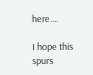here....

I hope this spurs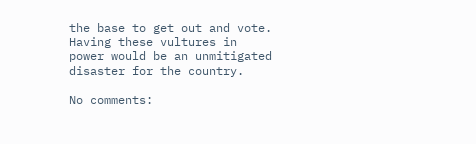the base to get out and vote. Having these vultures in power would be an unmitigated disaster for the country.

No comments: